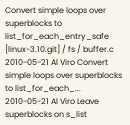Convert simple loops over superblocks to list_for_each_entry_safe
[linux-3.10.git] / fs / buffer.c
2010-05-21 Al Viro Convert simple loops over superblocks to list_for_each_...
2010-05-21 Al Viro Leave superblocks on s_list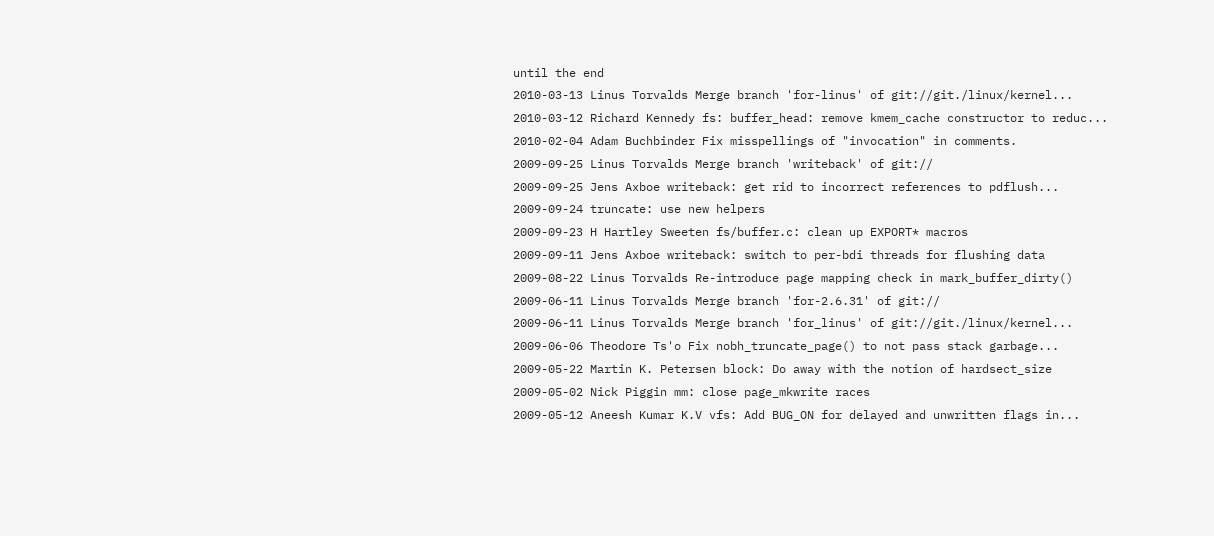until the end
2010-03-13 Linus Torvalds Merge branch 'for-linus' of git://git./linux/kernel...
2010-03-12 Richard Kennedy fs: buffer_head: remove kmem_cache constructor to reduc...
2010-02-04 Adam Buchbinder Fix misspellings of "invocation" in comments.
2009-09-25 Linus Torvalds Merge branch 'writeback' of git://
2009-09-25 Jens Axboe writeback: get rid to incorrect references to pdflush...
2009-09-24 truncate: use new helpers
2009-09-23 H Hartley Sweeten fs/buffer.c: clean up EXPORT* macros
2009-09-11 Jens Axboe writeback: switch to per-bdi threads for flushing data
2009-08-22 Linus Torvalds Re-introduce page mapping check in mark_buffer_dirty()
2009-06-11 Linus Torvalds Merge branch 'for-2.6.31' of git://
2009-06-11 Linus Torvalds Merge branch 'for_linus' of git://git./linux/kernel...
2009-06-06 Theodore Ts'o Fix nobh_truncate_page() to not pass stack garbage...
2009-05-22 Martin K. Petersen block: Do away with the notion of hardsect_size
2009-05-02 Nick Piggin mm: close page_mkwrite races
2009-05-12 Aneesh Kumar K.V vfs: Add BUG_ON for delayed and unwritten flags in...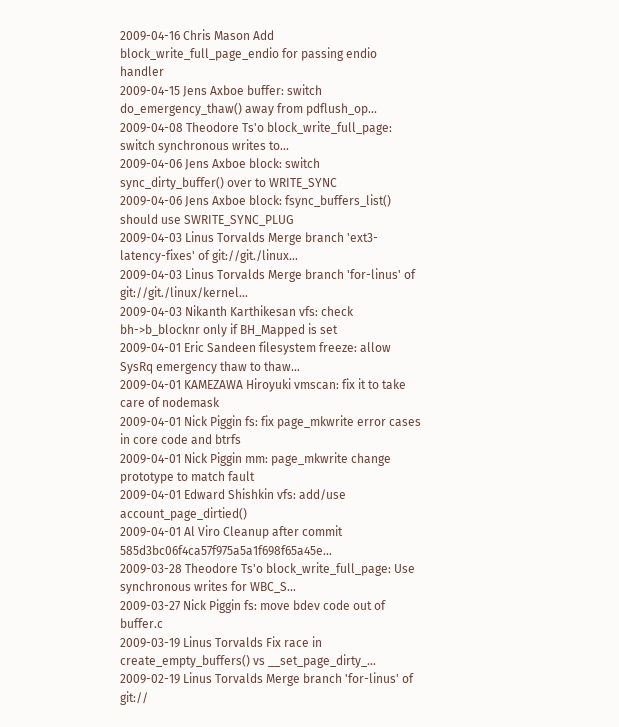2009-04-16 Chris Mason Add block_write_full_page_endio for passing endio handler
2009-04-15 Jens Axboe buffer: switch do_emergency_thaw() away from pdflush_op...
2009-04-08 Theodore Ts'o block_write_full_page: switch synchronous writes to...
2009-04-06 Jens Axboe block: switch sync_dirty_buffer() over to WRITE_SYNC
2009-04-06 Jens Axboe block: fsync_buffers_list() should use SWRITE_SYNC_PLUG
2009-04-03 Linus Torvalds Merge branch 'ext3-latency-fixes' of git://git./linux...
2009-04-03 Linus Torvalds Merge branch 'for-linus' of git://git./linux/kernel...
2009-04-03 Nikanth Karthikesan vfs: check bh->b_blocknr only if BH_Mapped is set
2009-04-01 Eric Sandeen filesystem freeze: allow SysRq emergency thaw to thaw...
2009-04-01 KAMEZAWA Hiroyuki vmscan: fix it to take care of nodemask
2009-04-01 Nick Piggin fs: fix page_mkwrite error cases in core code and btrfs
2009-04-01 Nick Piggin mm: page_mkwrite change prototype to match fault
2009-04-01 Edward Shishkin vfs: add/use account_page_dirtied()
2009-04-01 Al Viro Cleanup after commit 585d3bc06f4ca57f975a5a1f698f65a45e...
2009-03-28 Theodore Ts'o block_write_full_page: Use synchronous writes for WBC_S...
2009-03-27 Nick Piggin fs: move bdev code out of buffer.c
2009-03-19 Linus Torvalds Fix race in create_empty_buffers() vs __set_page_dirty_...
2009-02-19 Linus Torvalds Merge branch 'for-linus' of git://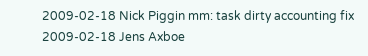2009-02-18 Nick Piggin mm: task dirty accounting fix
2009-02-18 Jens Axboe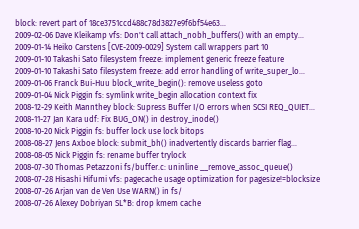block: revert part of 18ce3751ccd488c78d3827e9f6bf54e63...
2009-02-06 Dave Kleikamp vfs: Don't call attach_nobh_buffers() with an empty...
2009-01-14 Heiko Carstens [CVE-2009-0029] System call wrappers part 10
2009-01-10 Takashi Sato filesystem freeze: implement generic freeze feature
2009-01-10 Takashi Sato filesystem freeze: add error handling of write_super_lo...
2009-01-06 Franck Bui-Huu block_write_begin(): remove useless goto
2009-01-04 Nick Piggin fs: symlink write_begin allocation context fix
2008-12-29 Keith Mannthey block: Supress Buffer I/O errors when SCSI REQ_QUIET...
2008-11-27 Jan Kara udf: Fix BUG_ON() in destroy_inode()
2008-10-20 Nick Piggin fs: buffer lock use lock bitops
2008-08-27 Jens Axboe block: submit_bh() inadvertently discards barrier flag...
2008-08-05 Nick Piggin fs: rename buffer trylock
2008-07-30 Thomas Petazzoni fs/buffer.c: uninline __remove_assoc_queue()
2008-07-28 Hisashi Hifumi vfs: pagecache usage optimization for pagesize!=blocksize
2008-07-26 Arjan van de Ven Use WARN() in fs/
2008-07-26 Alexey Dobriyan SL*B: drop kmem cache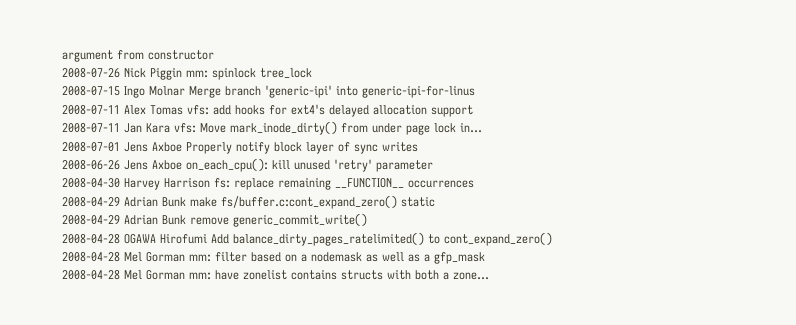argument from constructor
2008-07-26 Nick Piggin mm: spinlock tree_lock
2008-07-15 Ingo Molnar Merge branch 'generic-ipi' into generic-ipi-for-linus
2008-07-11 Alex Tomas vfs: add hooks for ext4's delayed allocation support
2008-07-11 Jan Kara vfs: Move mark_inode_dirty() from under page lock in...
2008-07-01 Jens Axboe Properly notify block layer of sync writes
2008-06-26 Jens Axboe on_each_cpu(): kill unused 'retry' parameter
2008-04-30 Harvey Harrison fs: replace remaining __FUNCTION__ occurrences
2008-04-29 Adrian Bunk make fs/buffer.c:cont_expand_zero() static
2008-04-29 Adrian Bunk remove generic_commit_write()
2008-04-28 OGAWA Hirofumi Add balance_dirty_pages_ratelimited() to cont_expand_zero()
2008-04-28 Mel Gorman mm: filter based on a nodemask as well as a gfp_mask
2008-04-28 Mel Gorman mm: have zonelist contains structs with both a zone...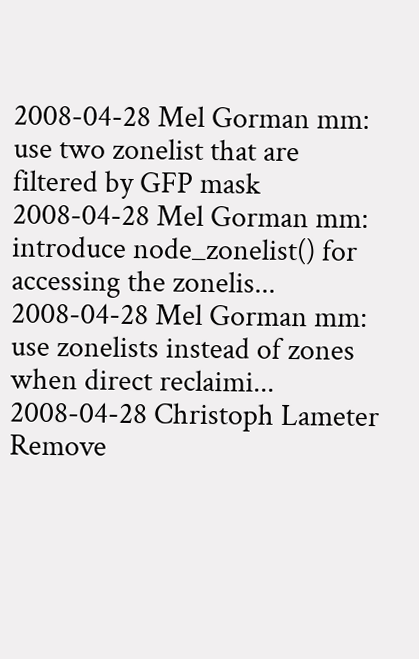2008-04-28 Mel Gorman mm: use two zonelist that are filtered by GFP mask
2008-04-28 Mel Gorman mm: introduce node_zonelist() for accessing the zonelis...
2008-04-28 Mel Gorman mm: use zonelists instead of zones when direct reclaimi...
2008-04-28 Christoph Lameter Remove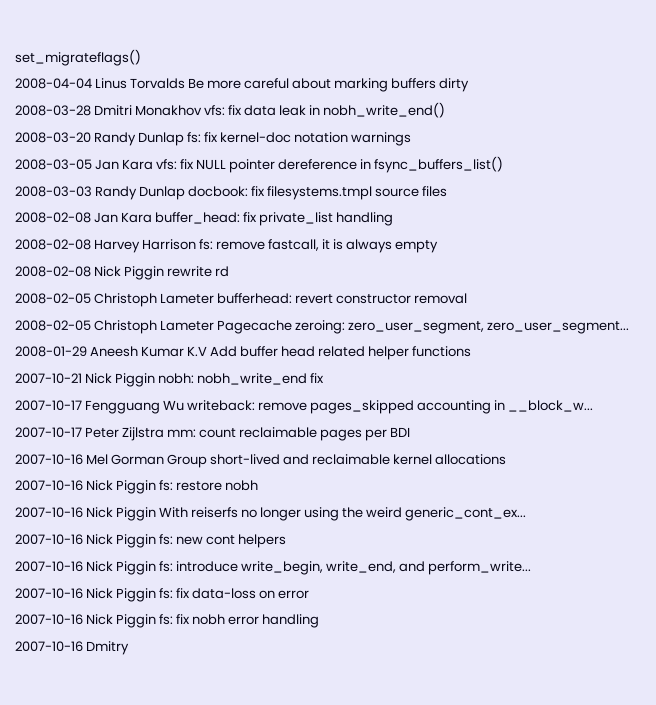set_migrateflags()
2008-04-04 Linus Torvalds Be more careful about marking buffers dirty
2008-03-28 Dmitri Monakhov vfs: fix data leak in nobh_write_end()
2008-03-20 Randy Dunlap fs: fix kernel-doc notation warnings
2008-03-05 Jan Kara vfs: fix NULL pointer dereference in fsync_buffers_list()
2008-03-03 Randy Dunlap docbook: fix filesystems.tmpl source files
2008-02-08 Jan Kara buffer_head: fix private_list handling
2008-02-08 Harvey Harrison fs: remove fastcall, it is always empty
2008-02-08 Nick Piggin rewrite rd
2008-02-05 Christoph Lameter bufferhead: revert constructor removal
2008-02-05 Christoph Lameter Pagecache zeroing: zero_user_segment, zero_user_segment...
2008-01-29 Aneesh Kumar K.V Add buffer head related helper functions
2007-10-21 Nick Piggin nobh: nobh_write_end fix
2007-10-17 Fengguang Wu writeback: remove pages_skipped accounting in __block_w...
2007-10-17 Peter Zijlstra mm: count reclaimable pages per BDI
2007-10-16 Mel Gorman Group short-lived and reclaimable kernel allocations
2007-10-16 Nick Piggin fs: restore nobh
2007-10-16 Nick Piggin With reiserfs no longer using the weird generic_cont_ex...
2007-10-16 Nick Piggin fs: new cont helpers
2007-10-16 Nick Piggin fs: introduce write_begin, write_end, and perform_write...
2007-10-16 Nick Piggin fs: fix data-loss on error
2007-10-16 Nick Piggin fs: fix nobh error handling
2007-10-16 Dmitry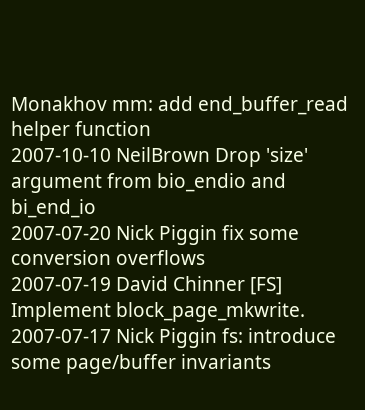Monakhov mm: add end_buffer_read helper function
2007-10-10 NeilBrown Drop 'size' argument from bio_endio and bi_end_io
2007-07-20 Nick Piggin fix some conversion overflows
2007-07-19 David Chinner [FS] Implement block_page_mkwrite.
2007-07-17 Nick Piggin fs: introduce some page/buffer invariants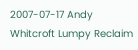2007-07-17 Andy Whitcroft Lumpy Reclaim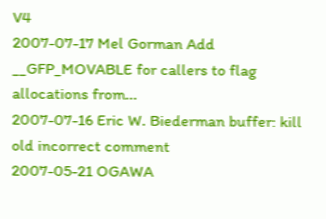V4
2007-07-17 Mel Gorman Add __GFP_MOVABLE for callers to flag allocations from...
2007-07-16 Eric W. Biederman buffer: kill old incorrect comment
2007-05-21 OGAWA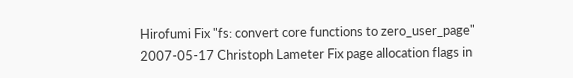Hirofumi Fix "fs: convert core functions to zero_user_page"
2007-05-17 Christoph Lameter Fix page allocation flags in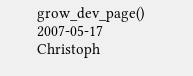grow_dev_page()
2007-05-17 Christoph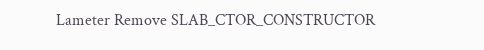Lameter Remove SLAB_CTOR_CONSTRUCTOR